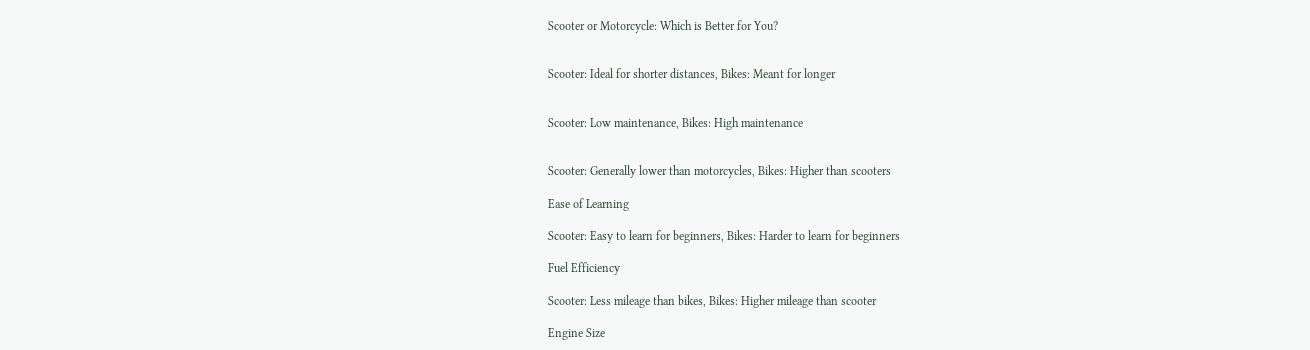Scooter or Motorcycle: Which is Better for You?


Scooter: Ideal for shorter distances, Bikes: Meant for longer


Scooter: Low maintenance, Bikes: High maintenance


Scooter: Generally lower than motorcycles, Bikes: Higher than scooters

Ease of Learning

Scooter: Easy to learn for beginners, Bikes: Harder to learn for beginners

Fuel Efficiency

Scooter: Less mileage than bikes, Bikes: Higher mileage than scooter

Engine Size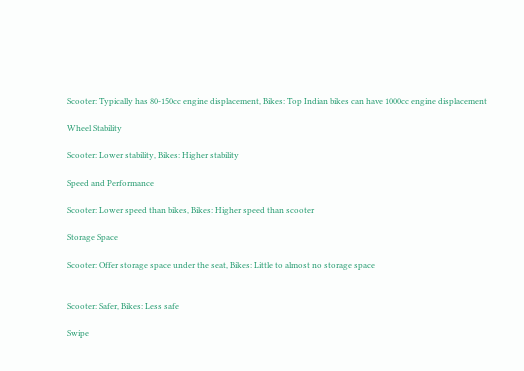Scooter: Typically has 80-150cc engine displacement, Bikes: Top Indian bikes can have 1000cc engine displacement

Wheel Stability

Scooter: Lower stability, Bikes: Higher stability

Speed and Performance

Scooter: Lower speed than bikes, Bikes: Higher speed than scooter

Storage Space

Scooter: Offer storage space under the seat, Bikes: Little to almost no storage space


Scooter: Safer, Bikes: Less safe

Swipe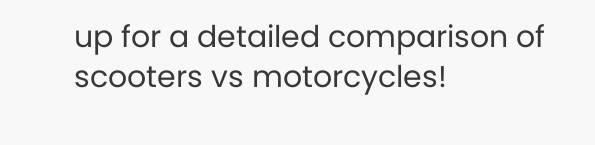up for a detailed comparison of scooters vs motorcycles!